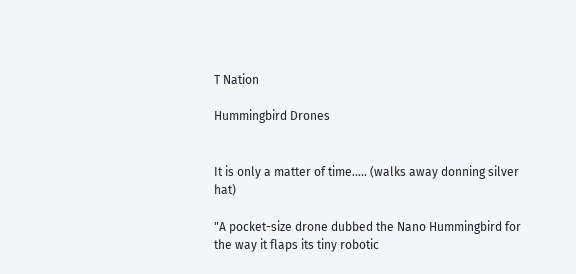T Nation

Hummingbird Drones


It is only a matter of time..... (walks away donning silver hat)

"A pocket-size drone dubbed the Nano Hummingbird for the way it flaps its tiny robotic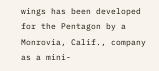wings has been developed for the Pentagon by a Monrovia, Calif., company as a mini-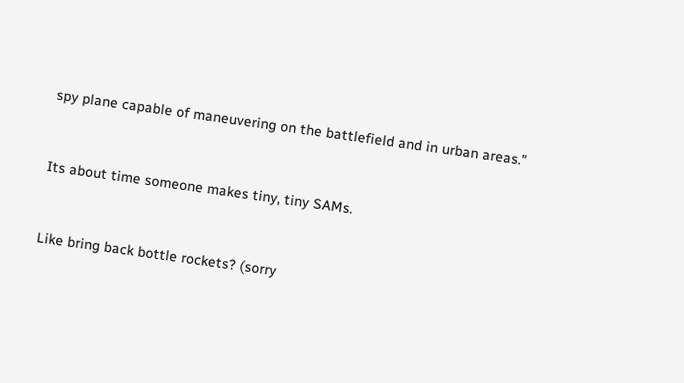spy plane capable of maneuvering on the battlefield and in urban areas."


Its about time someone makes tiny, tiny SAMs.


Like bring back bottle rockets? (sorry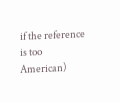if the reference is too American)